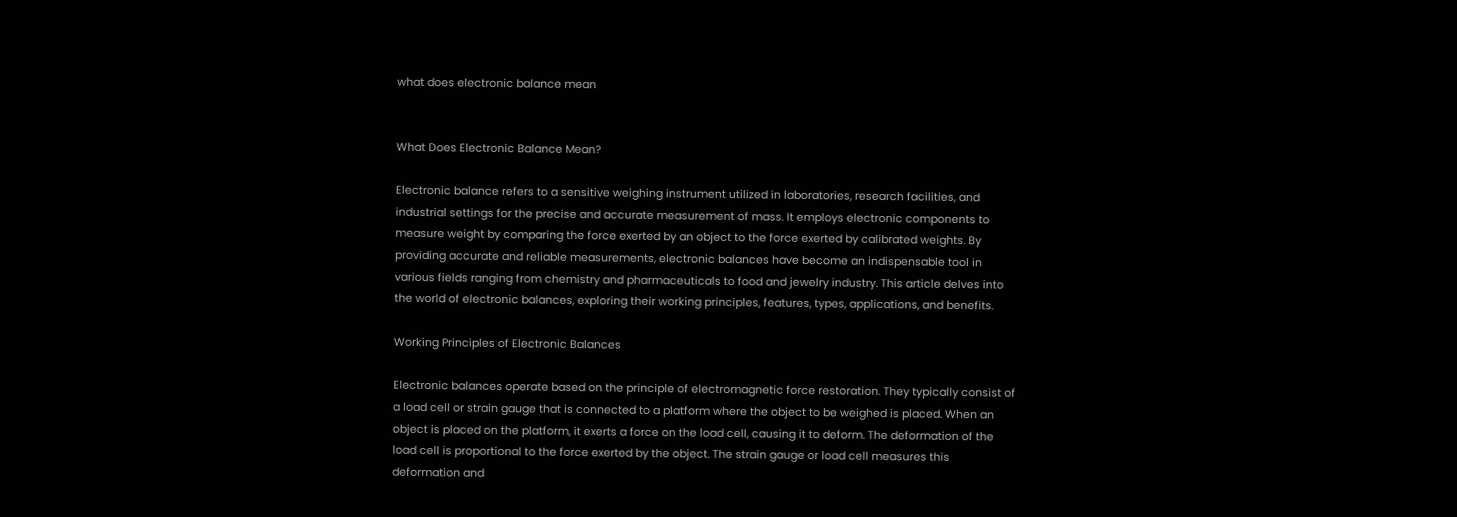what does electronic balance mean


What Does Electronic Balance Mean?

Electronic balance refers to a sensitive weighing instrument utilized in laboratories, research facilities, and industrial settings for the precise and accurate measurement of mass. It employs electronic components to measure weight by comparing the force exerted by an object to the force exerted by calibrated weights. By providing accurate and reliable measurements, electronic balances have become an indispensable tool in various fields ranging from chemistry and pharmaceuticals to food and jewelry industry. This article delves into the world of electronic balances, exploring their working principles, features, types, applications, and benefits.

Working Principles of Electronic Balances

Electronic balances operate based on the principle of electromagnetic force restoration. They typically consist of a load cell or strain gauge that is connected to a platform where the object to be weighed is placed. When an object is placed on the platform, it exerts a force on the load cell, causing it to deform. The deformation of the load cell is proportional to the force exerted by the object. The strain gauge or load cell measures this deformation and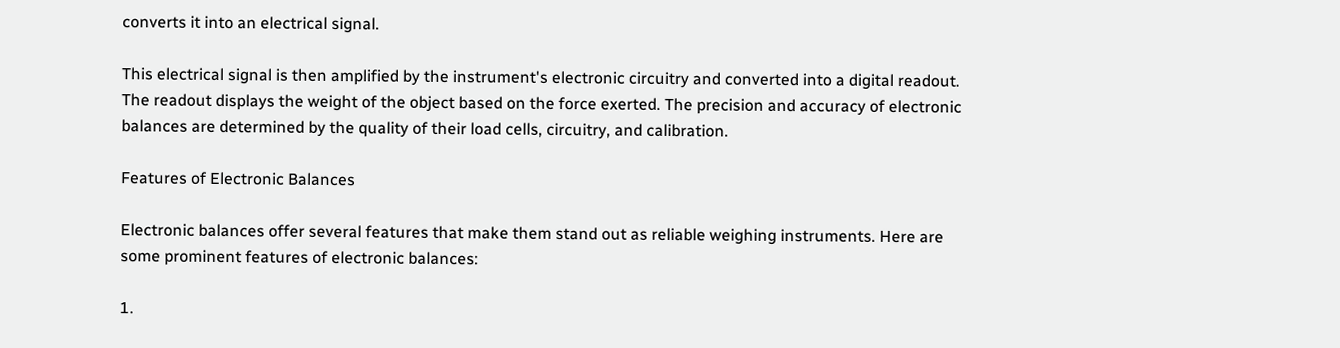converts it into an electrical signal.

This electrical signal is then amplified by the instrument's electronic circuitry and converted into a digital readout. The readout displays the weight of the object based on the force exerted. The precision and accuracy of electronic balances are determined by the quality of their load cells, circuitry, and calibration.

Features of Electronic Balances

Electronic balances offer several features that make them stand out as reliable weighing instruments. Here are some prominent features of electronic balances:

1.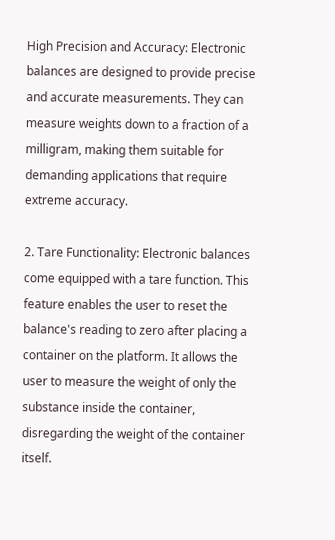High Precision and Accuracy: Electronic balances are designed to provide precise and accurate measurements. They can measure weights down to a fraction of a milligram, making them suitable for demanding applications that require extreme accuracy.

2. Tare Functionality: Electronic balances come equipped with a tare function. This feature enables the user to reset the balance's reading to zero after placing a container on the platform. It allows the user to measure the weight of only the substance inside the container, disregarding the weight of the container itself.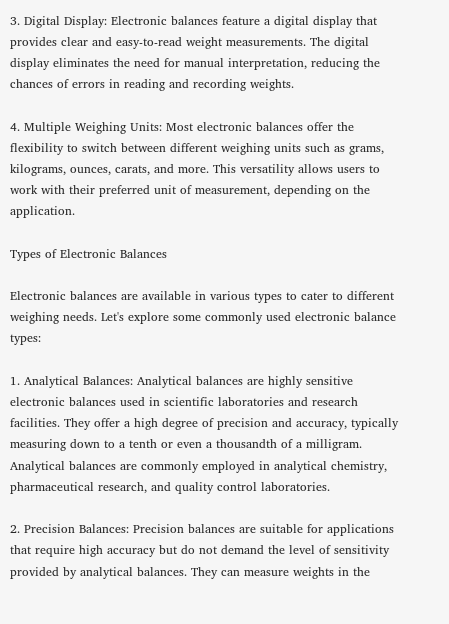3. Digital Display: Electronic balances feature a digital display that provides clear and easy-to-read weight measurements. The digital display eliminates the need for manual interpretation, reducing the chances of errors in reading and recording weights.

4. Multiple Weighing Units: Most electronic balances offer the flexibility to switch between different weighing units such as grams, kilograms, ounces, carats, and more. This versatility allows users to work with their preferred unit of measurement, depending on the application.

Types of Electronic Balances

Electronic balances are available in various types to cater to different weighing needs. Let's explore some commonly used electronic balance types:

1. Analytical Balances: Analytical balances are highly sensitive electronic balances used in scientific laboratories and research facilities. They offer a high degree of precision and accuracy, typically measuring down to a tenth or even a thousandth of a milligram. Analytical balances are commonly employed in analytical chemistry, pharmaceutical research, and quality control laboratories.

2. Precision Balances: Precision balances are suitable for applications that require high accuracy but do not demand the level of sensitivity provided by analytical balances. They can measure weights in the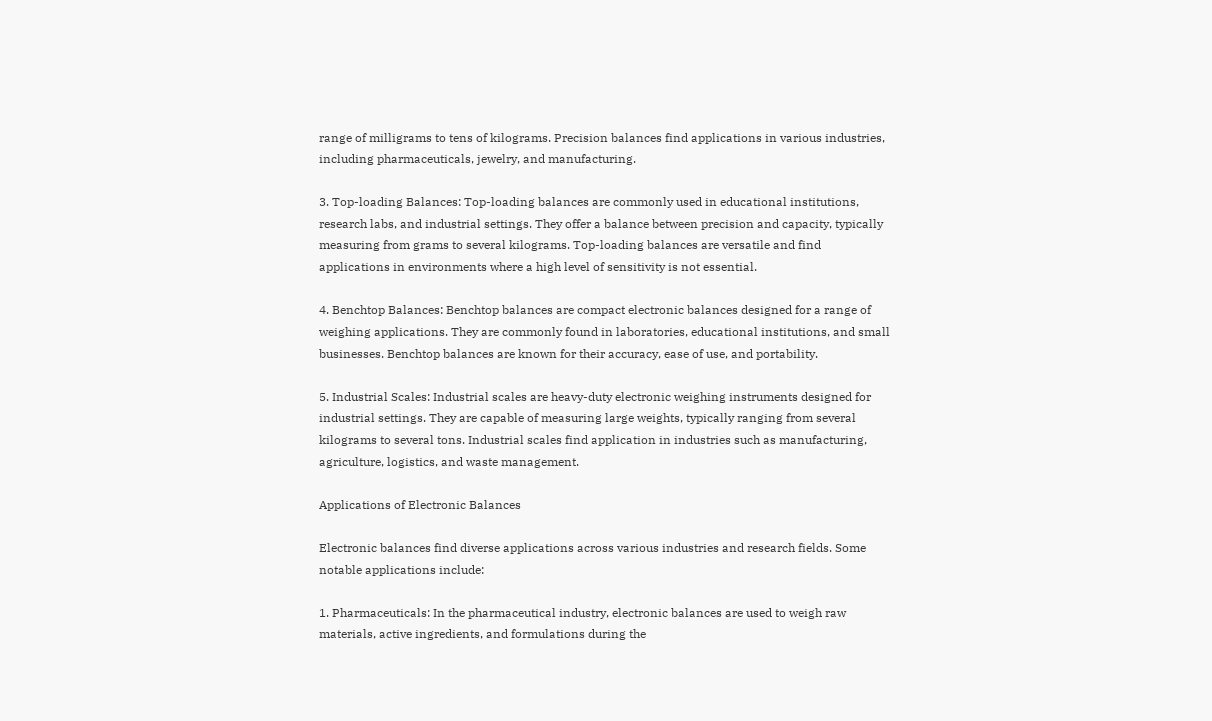range of milligrams to tens of kilograms. Precision balances find applications in various industries, including pharmaceuticals, jewelry, and manufacturing.

3. Top-loading Balances: Top-loading balances are commonly used in educational institutions, research labs, and industrial settings. They offer a balance between precision and capacity, typically measuring from grams to several kilograms. Top-loading balances are versatile and find applications in environments where a high level of sensitivity is not essential.

4. Benchtop Balances: Benchtop balances are compact electronic balances designed for a range of weighing applications. They are commonly found in laboratories, educational institutions, and small businesses. Benchtop balances are known for their accuracy, ease of use, and portability.

5. Industrial Scales: Industrial scales are heavy-duty electronic weighing instruments designed for industrial settings. They are capable of measuring large weights, typically ranging from several kilograms to several tons. Industrial scales find application in industries such as manufacturing, agriculture, logistics, and waste management.

Applications of Electronic Balances

Electronic balances find diverse applications across various industries and research fields. Some notable applications include:

1. Pharmaceuticals: In the pharmaceutical industry, electronic balances are used to weigh raw materials, active ingredients, and formulations during the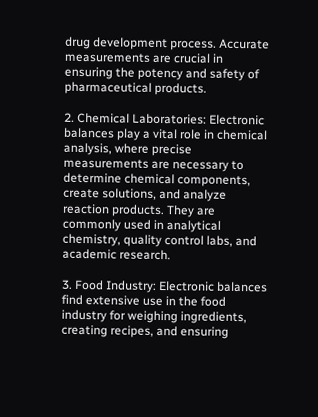drug development process. Accurate measurements are crucial in ensuring the potency and safety of pharmaceutical products.

2. Chemical Laboratories: Electronic balances play a vital role in chemical analysis, where precise measurements are necessary to determine chemical components, create solutions, and analyze reaction products. They are commonly used in analytical chemistry, quality control labs, and academic research.

3. Food Industry: Electronic balances find extensive use in the food industry for weighing ingredients, creating recipes, and ensuring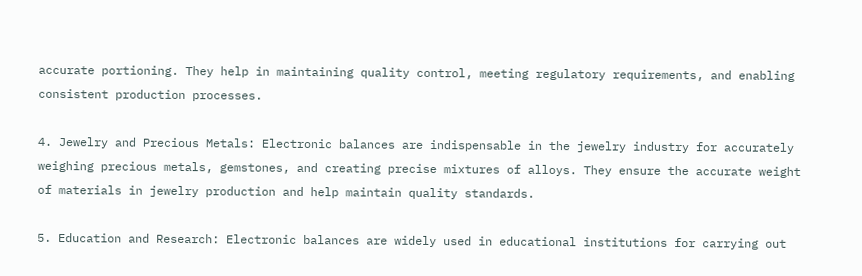accurate portioning. They help in maintaining quality control, meeting regulatory requirements, and enabling consistent production processes.

4. Jewelry and Precious Metals: Electronic balances are indispensable in the jewelry industry for accurately weighing precious metals, gemstones, and creating precise mixtures of alloys. They ensure the accurate weight of materials in jewelry production and help maintain quality standards.

5. Education and Research: Electronic balances are widely used in educational institutions for carrying out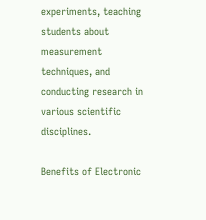experiments, teaching students about measurement techniques, and conducting research in various scientific disciplines.

Benefits of Electronic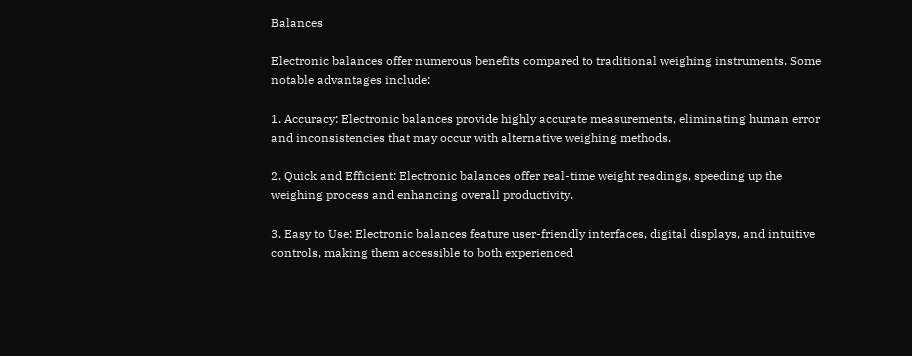Balances

Electronic balances offer numerous benefits compared to traditional weighing instruments. Some notable advantages include:

1. Accuracy: Electronic balances provide highly accurate measurements, eliminating human error and inconsistencies that may occur with alternative weighing methods.

2. Quick and Efficient: Electronic balances offer real-time weight readings, speeding up the weighing process and enhancing overall productivity.

3. Easy to Use: Electronic balances feature user-friendly interfaces, digital displays, and intuitive controls, making them accessible to both experienced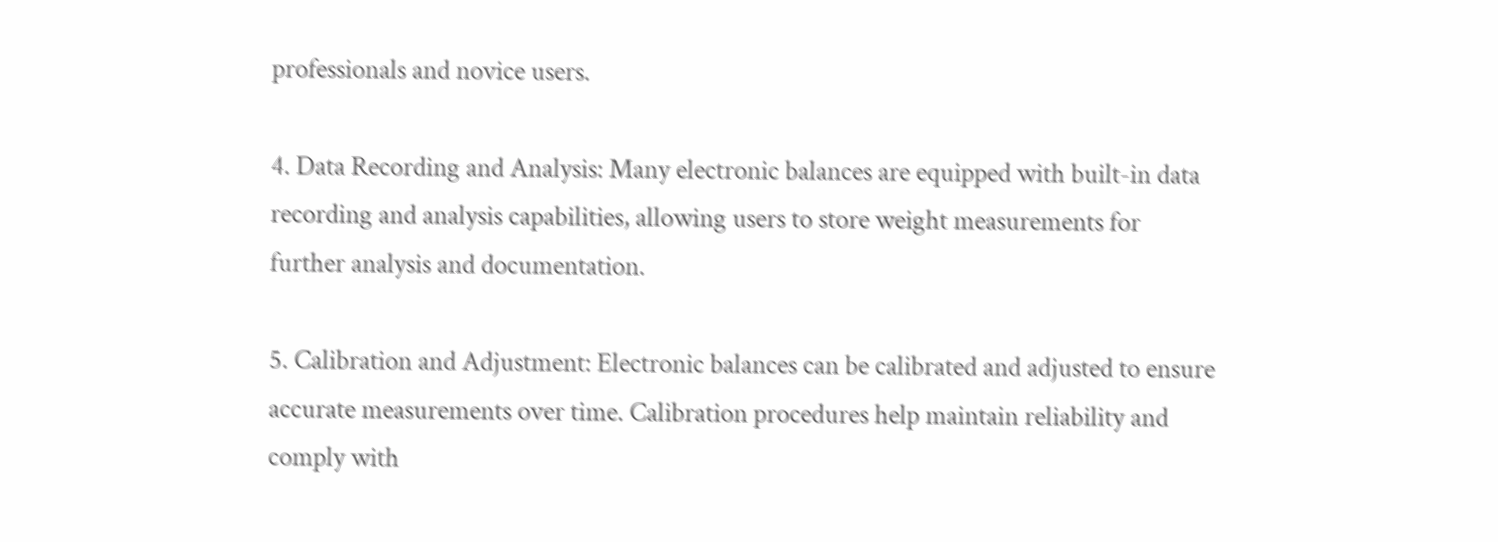professionals and novice users.

4. Data Recording and Analysis: Many electronic balances are equipped with built-in data recording and analysis capabilities, allowing users to store weight measurements for further analysis and documentation.

5. Calibration and Adjustment: Electronic balances can be calibrated and adjusted to ensure accurate measurements over time. Calibration procedures help maintain reliability and comply with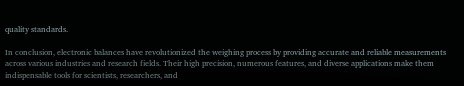quality standards.

In conclusion, electronic balances have revolutionized the weighing process by providing accurate and reliable measurements across various industries and research fields. Their high precision, numerous features, and diverse applications make them indispensable tools for scientists, researchers, and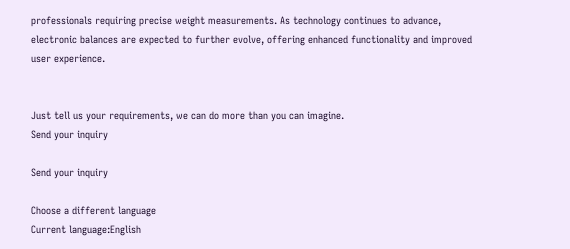professionals requiring precise weight measurements. As technology continues to advance, electronic balances are expected to further evolve, offering enhanced functionality and improved user experience.


Just tell us your requirements, we can do more than you can imagine.
Send your inquiry

Send your inquiry

Choose a different language
Current language:English